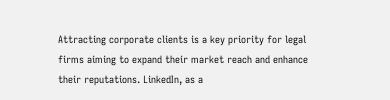Attracting corporate clients is a key priority for legal firms aiming to expand their market reach and enhance their reputations. LinkedIn, as a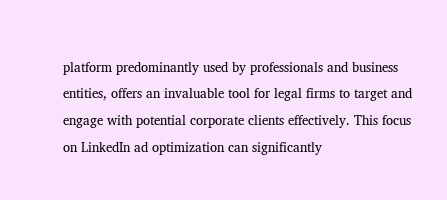platform predominantly used by professionals and business entities, offers an invaluable tool for legal firms to target and engage with potential corporate clients effectively. This focus on LinkedIn ad optimization can significantly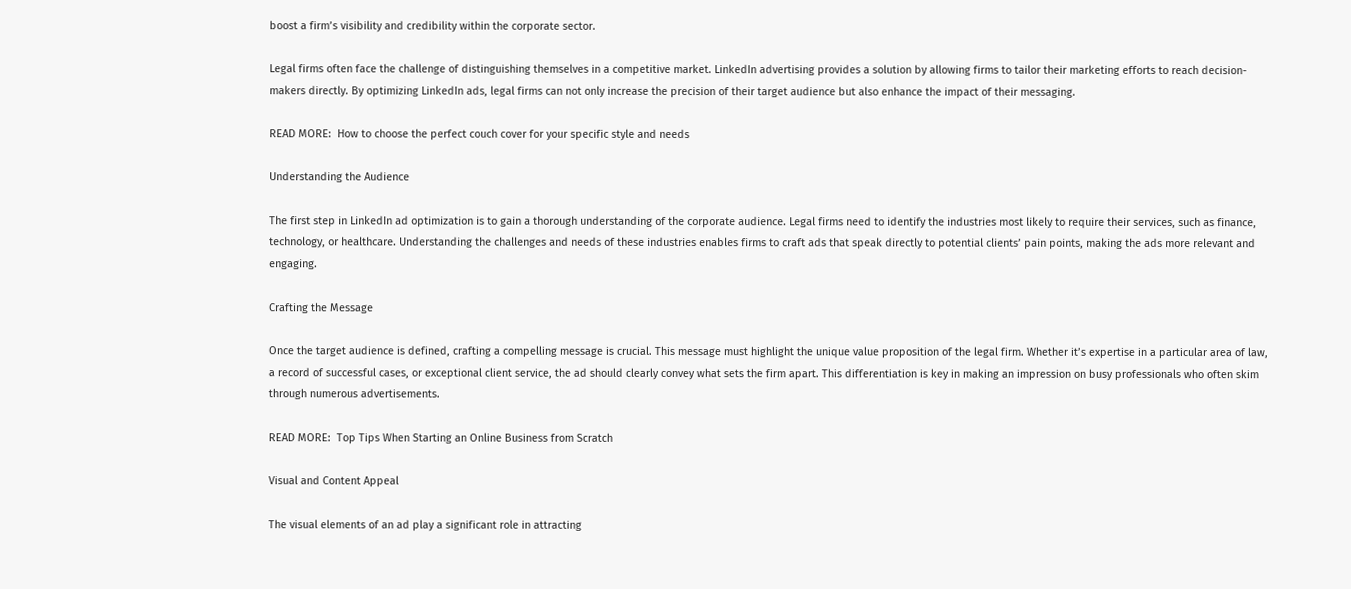boost a firm’s visibility and credibility within the corporate sector.

Legal firms often face the challenge of distinguishing themselves in a competitive market. LinkedIn advertising provides a solution by allowing firms to tailor their marketing efforts to reach decision-makers directly. By optimizing LinkedIn ads, legal firms can not only increase the precision of their target audience but also enhance the impact of their messaging.

READ MORE:  How to choose the perfect couch cover for your specific style and needs

Understanding the Audience

The first step in LinkedIn ad optimization is to gain a thorough understanding of the corporate audience. Legal firms need to identify the industries most likely to require their services, such as finance, technology, or healthcare. Understanding the challenges and needs of these industries enables firms to craft ads that speak directly to potential clients’ pain points, making the ads more relevant and engaging.

Crafting the Message

Once the target audience is defined, crafting a compelling message is crucial. This message must highlight the unique value proposition of the legal firm. Whether it’s expertise in a particular area of law, a record of successful cases, or exceptional client service, the ad should clearly convey what sets the firm apart. This differentiation is key in making an impression on busy professionals who often skim through numerous advertisements.

READ MORE:  Top Tips When Starting an Online Business from Scratch

Visual and Content Appeal

The visual elements of an ad play a significant role in attracting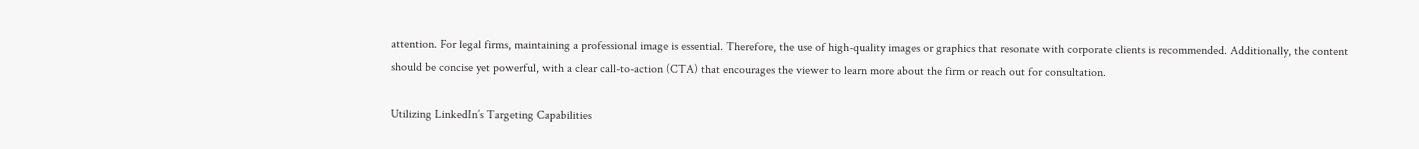attention. For legal firms, maintaining a professional image is essential. Therefore, the use of high-quality images or graphics that resonate with corporate clients is recommended. Additionally, the content should be concise yet powerful, with a clear call-to-action (CTA) that encourages the viewer to learn more about the firm or reach out for consultation.

Utilizing LinkedIn’s Targeting Capabilities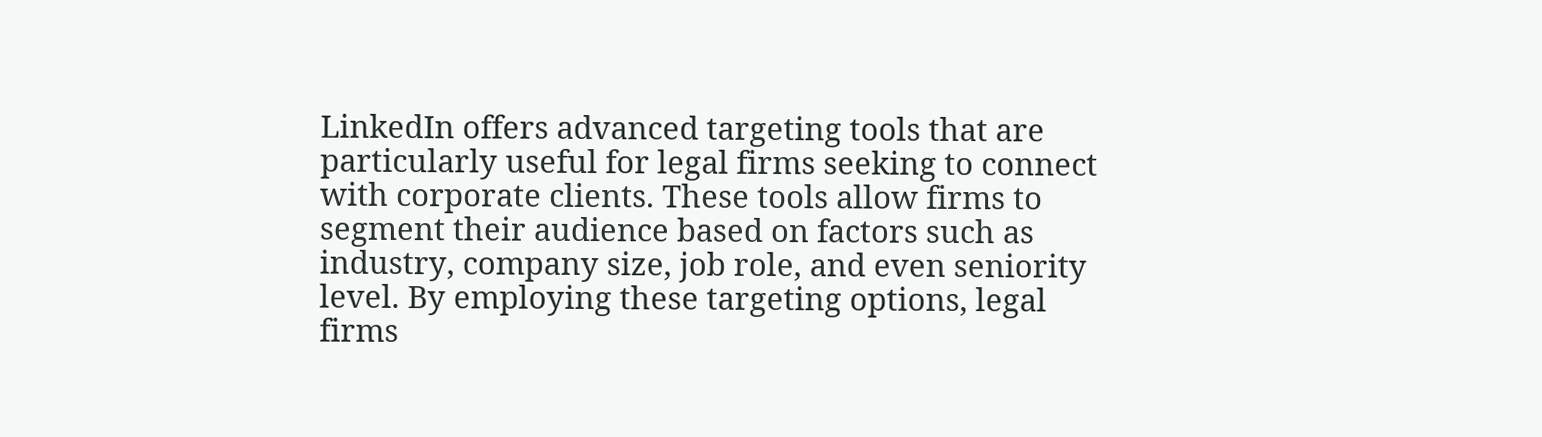LinkedIn offers advanced targeting tools that are particularly useful for legal firms seeking to connect with corporate clients. These tools allow firms to segment their audience based on factors such as industry, company size, job role, and even seniority level. By employing these targeting options, legal firms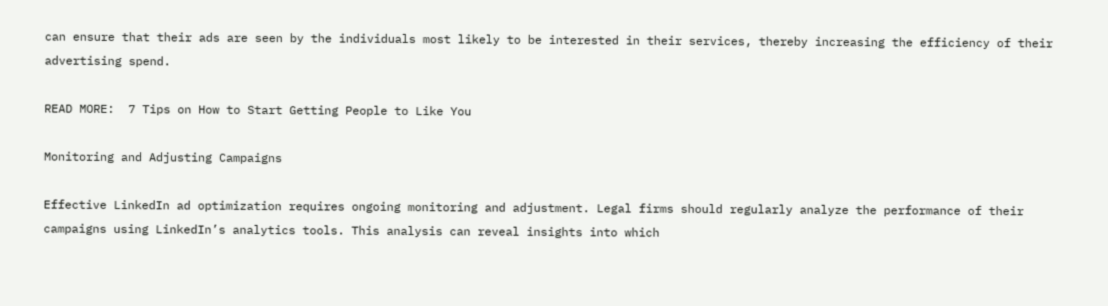can ensure that their ads are seen by the individuals most likely to be interested in their services, thereby increasing the efficiency of their advertising spend.

READ MORE:  7 Tips on How to Start Getting People to Like You

Monitoring and Adjusting Campaigns

Effective LinkedIn ad optimization requires ongoing monitoring and adjustment. Legal firms should regularly analyze the performance of their campaigns using LinkedIn’s analytics tools. This analysis can reveal insights into which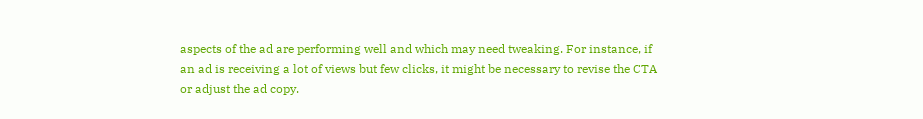aspects of the ad are performing well and which may need tweaking. For instance, if an ad is receiving a lot of views but few clicks, it might be necessary to revise the CTA or adjust the ad copy.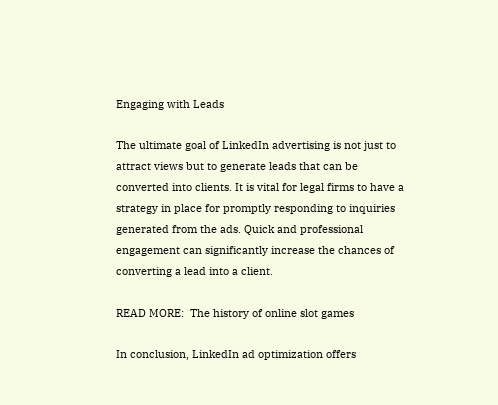Engaging with Leads

The ultimate goal of LinkedIn advertising is not just to attract views but to generate leads that can be converted into clients. It is vital for legal firms to have a strategy in place for promptly responding to inquiries generated from the ads. Quick and professional engagement can significantly increase the chances of converting a lead into a client.

READ MORE:  The history of online slot games

In conclusion, LinkedIn ad optimization offers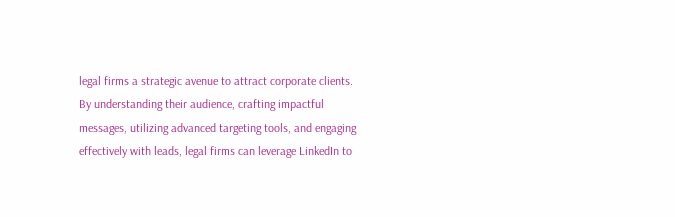legal firms a strategic avenue to attract corporate clients. By understanding their audience, crafting impactful messages, utilizing advanced targeting tools, and engaging effectively with leads, legal firms can leverage LinkedIn to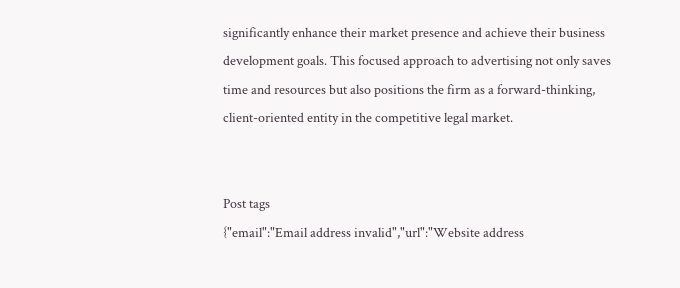significantly enhance their market presence and achieve their business development goals. This focused approach to advertising not only saves time and resources but also positions the firm as a forward-thinking, client-oriented entity in the competitive legal market.


Post tags
{"email":"Email address invalid","url":"Website address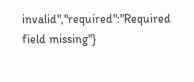invalid","required":"Required field missing"}